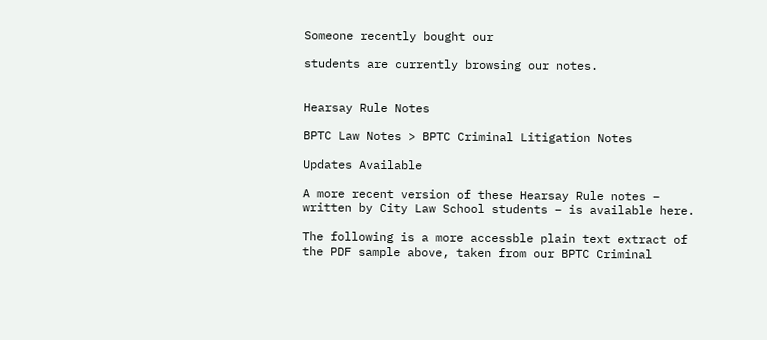Someone recently bought our

students are currently browsing our notes.


Hearsay Rule Notes

BPTC Law Notes > BPTC Criminal Litigation Notes

Updates Available

A more recent version of these Hearsay Rule notes – written by City Law School students – is available here.

The following is a more accessble plain text extract of the PDF sample above, taken from our BPTC Criminal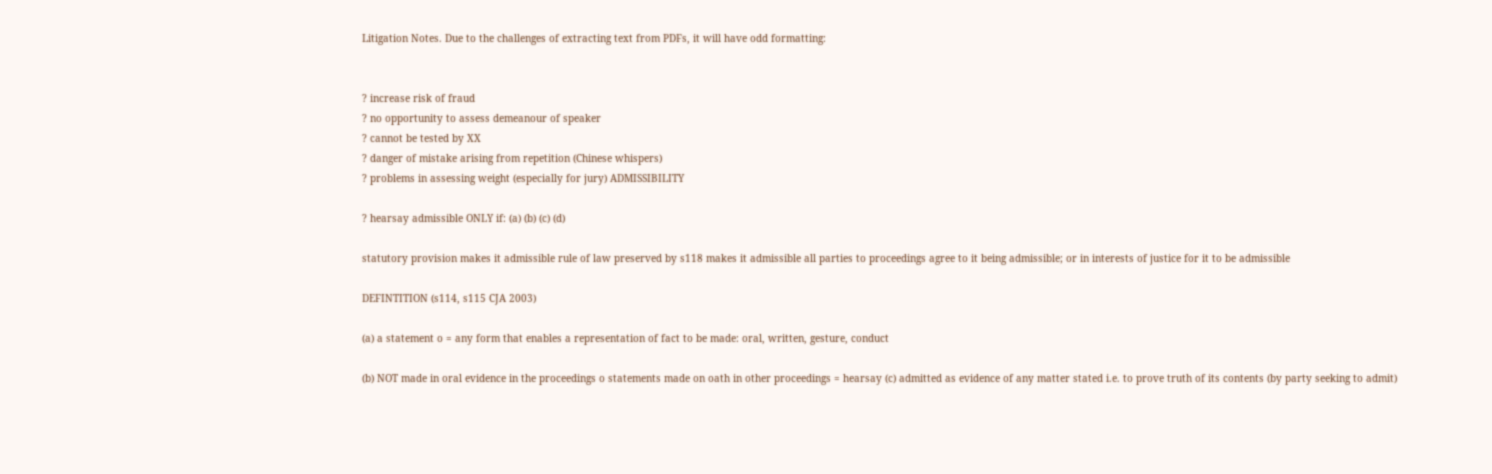Litigation Notes. Due to the challenges of extracting text from PDFs, it will have odd formatting:


? increase risk of fraud
? no opportunity to assess demeanour of speaker
? cannot be tested by XX
? danger of mistake arising from repetition (Chinese whispers)
? problems in assessing weight (especially for jury) ADMISSIBILITY

? hearsay admissible ONLY if: (a) (b) (c) (d)

statutory provision makes it admissible rule of law preserved by s118 makes it admissible all parties to proceedings agree to it being admissible; or in interests of justice for it to be admissible

DEFINTITION (s114, s115 CJA 2003)

(a) a statement o = any form that enables a representation of fact to be made: oral, written, gesture, conduct

(b) NOT made in oral evidence in the proceedings o statements made on oath in other proceedings = hearsay (c) admitted as evidence of any matter stated i.e. to prove truth of its contents (by party seeking to admit)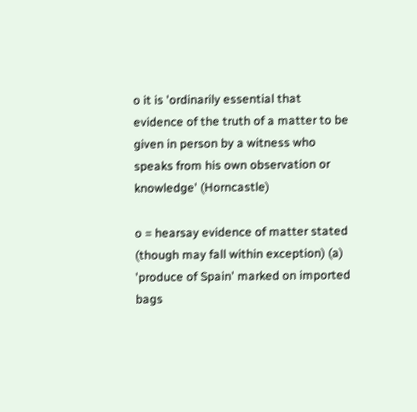o it is 'ordinarily essential that evidence of the truth of a matter to be given in person by a witness who speaks from his own observation or knowledge' (Horncastle)

o = hearsay evidence of matter stated (though may fall within exception) (a) 'produce of Spain' marked on imported bags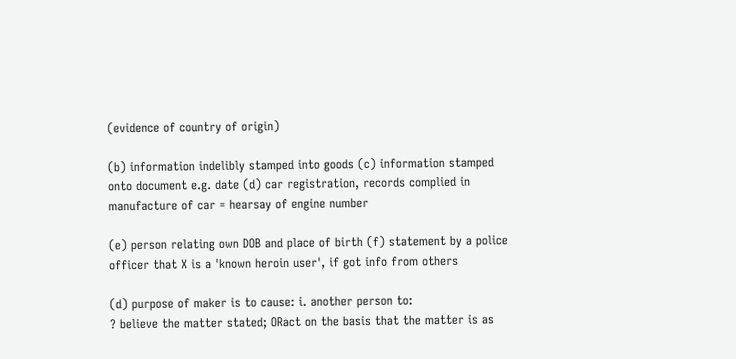(evidence of country of origin)

(b) information indelibly stamped into goods (c) information stamped onto document e.g. date (d) car registration, records complied in manufacture of car = hearsay of engine number

(e) person relating own DOB and place of birth (f) statement by a police officer that X is a 'known heroin user', if got info from others

(d) purpose of maker is to cause: i. another person to:
? believe the matter stated; ORact on the basis that the matter is as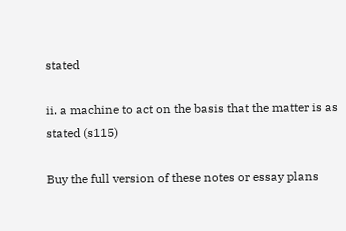stated

ii. a machine to act on the basis that the matter is as stated (s115)

Buy the full version of these notes or essay plans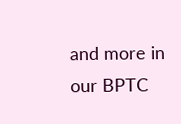and more in our BPTC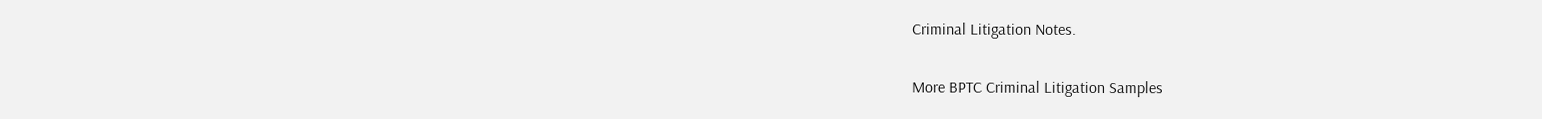Criminal Litigation Notes.

More BPTC Criminal Litigation Samples